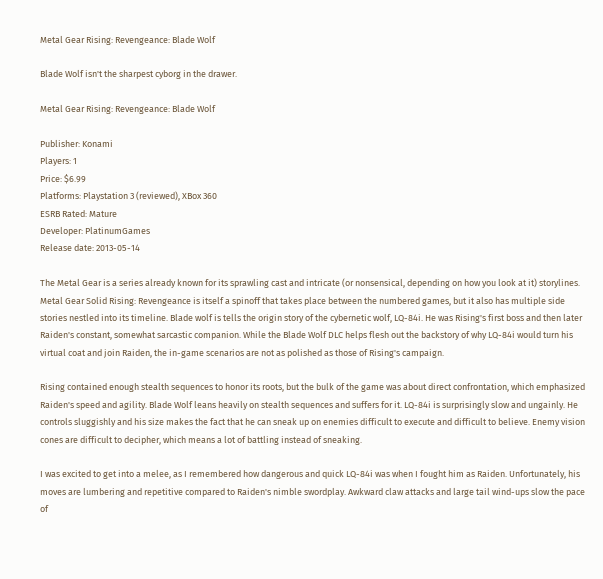Metal Gear Rising: Revengeance: Blade Wolf

Blade Wolf isn't the sharpest cyborg in the drawer.

Metal Gear Rising: Revengeance: Blade Wolf

Publisher: Konami
Players: 1
Price: $6.99
Platforms: Playstation 3 (reviewed), XBox 360
ESRB Rated: Mature
Developer: PlatinumGames
Release date: 2013-05-14

The Metal Gear is a series already known for its sprawling cast and intricate (or nonsensical, depending on how you look at it) storylines. Metal Gear Solid Rising: Revengeance is itself a spinoff that takes place between the numbered games, but it also has multiple side stories nestled into its timeline. Blade wolf is tells the origin story of the cybernetic wolf, LQ-84i. He was Rising's first boss and then later Raiden's constant, somewhat sarcastic companion. While the Blade Wolf DLC helps flesh out the backstory of why LQ-84i would turn his virtual coat and join Raiden, the in-game scenarios are not as polished as those of Rising's campaign.

Rising contained enough stealth sequences to honor its roots, but the bulk of the game was about direct confrontation, which emphasized Raiden's speed and agility. Blade Wolf leans heavily on stealth sequences and suffers for it. LQ-84i is surprisingly slow and ungainly. He controls sluggishly and his size makes the fact that he can sneak up on enemies difficult to execute and difficult to believe. Enemy vision cones are difficult to decipher, which means a lot of battling instead of sneaking.

I was excited to get into a melee, as I remembered how dangerous and quick LQ-84i was when I fought him as Raiden. Unfortunately, his moves are lumbering and repetitive compared to Raiden's nimble swordplay. Awkward claw attacks and large tail wind-ups slow the pace of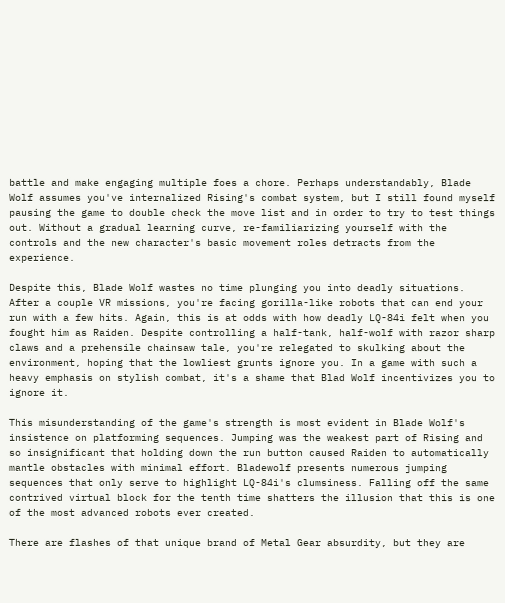battle and make engaging multiple foes a chore. Perhaps understandably, Blade Wolf assumes you've internalized Rising's combat system, but I still found myself pausing the game to double check the move list and in order to try to test things out. Without a gradual learning curve, re-familiarizing yourself with the controls and the new character's basic movement roles detracts from the experience.

Despite this, Blade Wolf wastes no time plunging you into deadly situations. After a couple VR missions, you're facing gorilla-like robots that can end your run with a few hits. Again, this is at odds with how deadly LQ-84i felt when you fought him as Raiden. Despite controlling a half-tank, half-wolf with razor sharp claws and a prehensile chainsaw tale, you're relegated to skulking about the environment, hoping that the lowliest grunts ignore you. In a game with such a heavy emphasis on stylish combat, it's a shame that Blad Wolf incentivizes you to ignore it.

This misunderstanding of the game's strength is most evident in Blade Wolf's insistence on platforming sequences. Jumping was the weakest part of Rising and so insignificant that holding down the run button caused Raiden to automatically mantle obstacles with minimal effort. Bladewolf presents numerous jumping sequences that only serve to highlight LQ-84i's clumsiness. Falling off the same contrived virtual block for the tenth time shatters the illusion that this is one of the most advanced robots ever created.

There are flashes of that unique brand of Metal Gear absurdity, but they are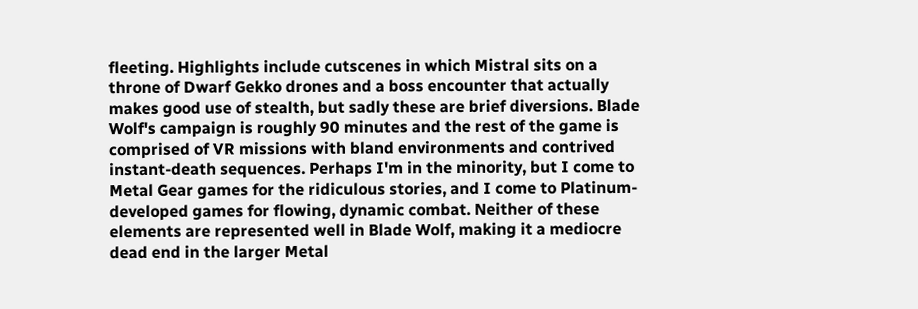fleeting. Highlights include cutscenes in which Mistral sits on a throne of Dwarf Gekko drones and a boss encounter that actually makes good use of stealth, but sadly these are brief diversions. Blade Wolf's campaign is roughly 90 minutes and the rest of the game is comprised of VR missions with bland environments and contrived instant-death sequences. Perhaps I'm in the minority, but I come to Metal Gear games for the ridiculous stories, and I come to Platinum-developed games for flowing, dynamic combat. Neither of these elements are represented well in Blade Wolf, making it a mediocre dead end in the larger Metal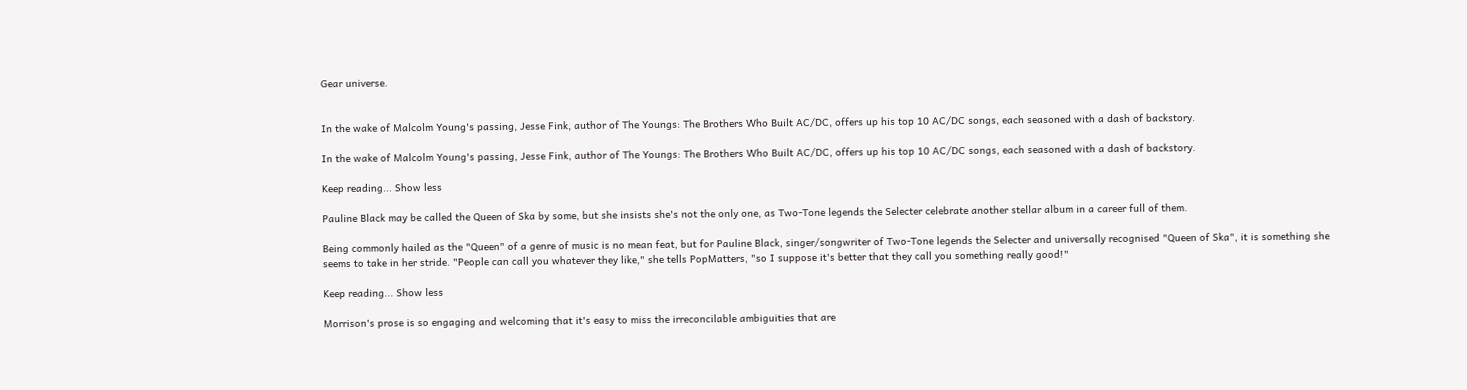Gear universe.


In the wake of Malcolm Young's passing, Jesse Fink, author of The Youngs: The Brothers Who Built AC/DC, offers up his top 10 AC/DC songs, each seasoned with a dash of backstory.

In the wake of Malcolm Young's passing, Jesse Fink, author of The Youngs: The Brothers Who Built AC/DC, offers up his top 10 AC/DC songs, each seasoned with a dash of backstory.

Keep reading... Show less

Pauline Black may be called the Queen of Ska by some, but she insists she's not the only one, as Two-Tone legends the Selecter celebrate another stellar album in a career full of them.

Being commonly hailed as the "Queen" of a genre of music is no mean feat, but for Pauline Black, singer/songwriter of Two-Tone legends the Selecter and universally recognised "Queen of Ska", it is something she seems to take in her stride. "People can call you whatever they like," she tells PopMatters, "so I suppose it's better that they call you something really good!"

Keep reading... Show less

Morrison's prose is so engaging and welcoming that it's easy to miss the irreconcilable ambiguities that are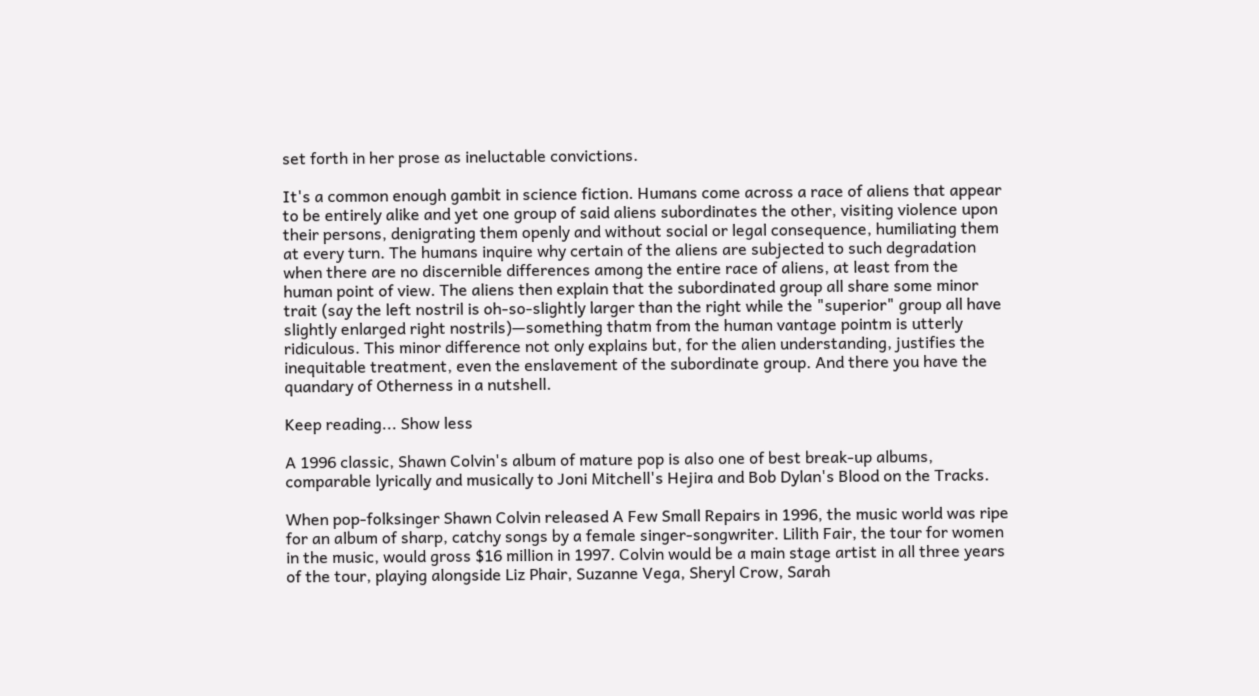set forth in her prose as ineluctable convictions.

It's a common enough gambit in science fiction. Humans come across a race of aliens that appear to be entirely alike and yet one group of said aliens subordinates the other, visiting violence upon their persons, denigrating them openly and without social or legal consequence, humiliating them at every turn. The humans inquire why certain of the aliens are subjected to such degradation when there are no discernible differences among the entire race of aliens, at least from the human point of view. The aliens then explain that the subordinated group all share some minor trait (say the left nostril is oh-so-slightly larger than the right while the "superior" group all have slightly enlarged right nostrils)—something thatm from the human vantage pointm is utterly ridiculous. This minor difference not only explains but, for the alien understanding, justifies the inequitable treatment, even the enslavement of the subordinate group. And there you have the quandary of Otherness in a nutshell.

Keep reading... Show less

A 1996 classic, Shawn Colvin's album of mature pop is also one of best break-up albums, comparable lyrically and musically to Joni Mitchell's Hejira and Bob Dylan's Blood on the Tracks.

When pop-folksinger Shawn Colvin released A Few Small Repairs in 1996, the music world was ripe for an album of sharp, catchy songs by a female singer-songwriter. Lilith Fair, the tour for women in the music, would gross $16 million in 1997. Colvin would be a main stage artist in all three years of the tour, playing alongside Liz Phair, Suzanne Vega, Sheryl Crow, Sarah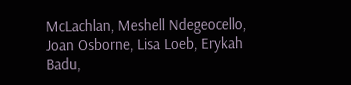McLachlan, Meshell Ndegeocello, Joan Osborne, Lisa Loeb, Erykah Badu,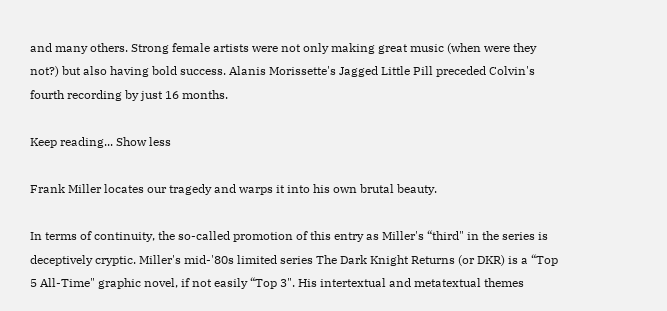and many others. Strong female artists were not only making great music (when were they not?) but also having bold success. Alanis Morissette's Jagged Little Pill preceded Colvin's fourth recording by just 16 months.

Keep reading... Show less

Frank Miller locates our tragedy and warps it into his own brutal beauty.

In terms of continuity, the so-called promotion of this entry as Miller's “third" in the series is deceptively cryptic. Miller's mid-'80s limited series The Dark Knight Returns (or DKR) is a “Top 5 All-Time" graphic novel, if not easily “Top 3". His intertextual and metatextual themes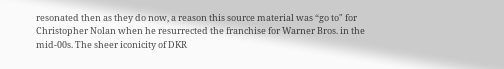resonated then as they do now, a reason this source material was “go to" for Christopher Nolan when he resurrected the franchise for Warner Bros. in the mid-00s. The sheer iconicity of DKR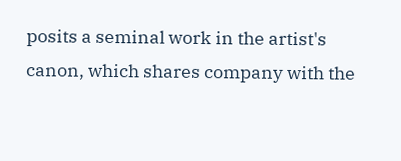posits a seminal work in the artist's canon, which shares company with the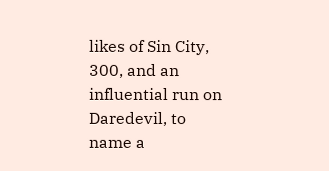likes of Sin City, 300, and an influential run on Daredevil, to name a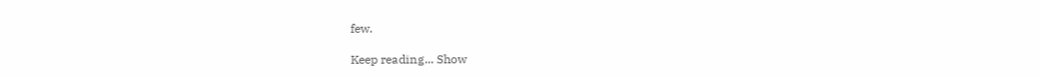few.

Keep reading... Show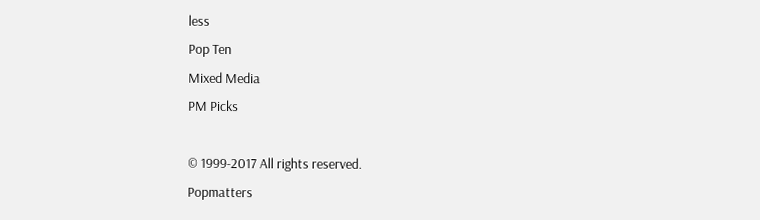less
Pop Ten
Mixed Media
PM Picks

© 1999-2017 All rights reserved.
Popmatters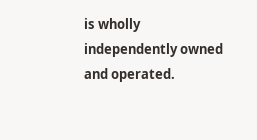is wholly independently owned and operated.